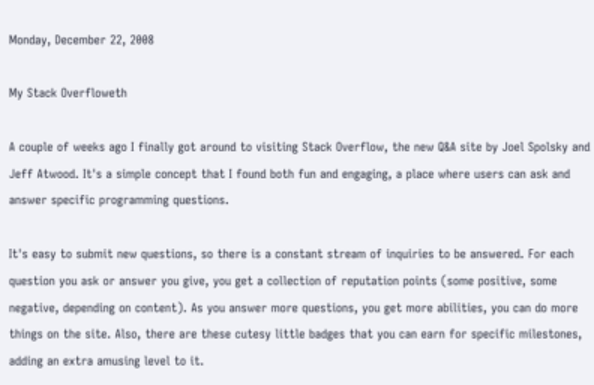Monday, December 22, 2008

My Stack Overfloweth

A couple of weeks ago I finally got around to visiting Stack Overflow, the new Q&A site by Joel Spolsky and Jeff Atwood. It's a simple concept that I found both fun and engaging, a place where users can ask and answer specific programming questions.

It's easy to submit new questions, so there is a constant stream of inquiries to be answered. For each question you ask or answer you give, you get a collection of reputation points (some positive, some negative, depending on content). As you answer more questions, you get more abilities, you can do more things on the site. Also, there are these cutesy little badges that you can earn for specific milestones, adding an extra amusing level to it.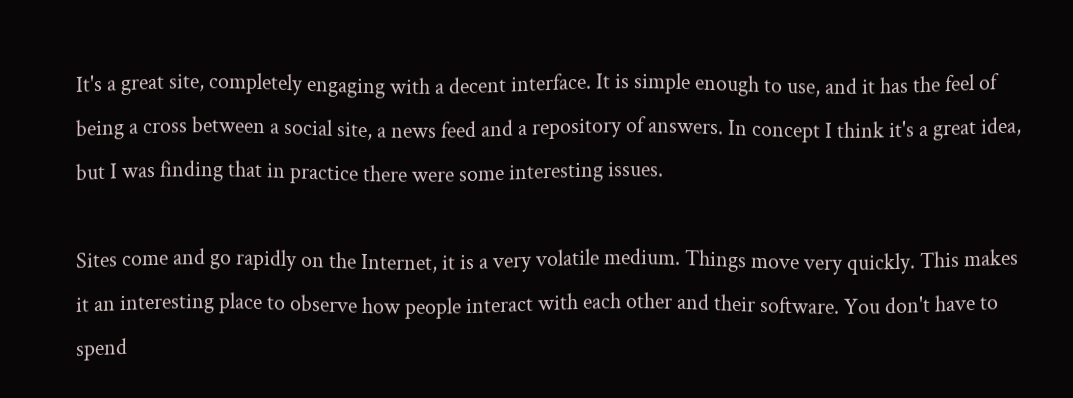It's a great site, completely engaging with a decent interface. It is simple enough to use, and it has the feel of being a cross between a social site, a news feed and a repository of answers. In concept I think it's a great idea, but I was finding that in practice there were some interesting issues.

Sites come and go rapidly on the Internet, it is a very volatile medium. Things move very quickly. This makes it an interesting place to observe how people interact with each other and their software. You don't have to spend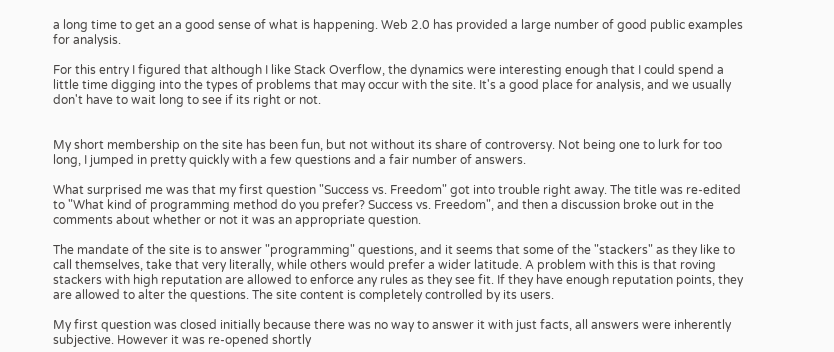a long time to get an a good sense of what is happening. Web 2.0 has provided a large number of good public examples for analysis.

For this entry I figured that although I like Stack Overflow, the dynamics were interesting enough that I could spend a little time digging into the types of problems that may occur with the site. It's a good place for analysis, and we usually don't have to wait long to see if its right or not.


My short membership on the site has been fun, but not without its share of controversy. Not being one to lurk for too long, I jumped in pretty quickly with a few questions and a fair number of answers.

What surprised me was that my first question "Success vs. Freedom" got into trouble right away. The title was re-edited to "What kind of programming method do you prefer? Success vs. Freedom", and then a discussion broke out in the comments about whether or not it was an appropriate question.

The mandate of the site is to answer "programming" questions, and it seems that some of the "stackers" as they like to call themselves, take that very literally, while others would prefer a wider latitude. A problem with this is that roving stackers with high reputation are allowed to enforce any rules as they see fit. If they have enough reputation points, they are allowed to alter the questions. The site content is completely controlled by its users.

My first question was closed initially because there was no way to answer it with just facts, all answers were inherently subjective. However it was re-opened shortly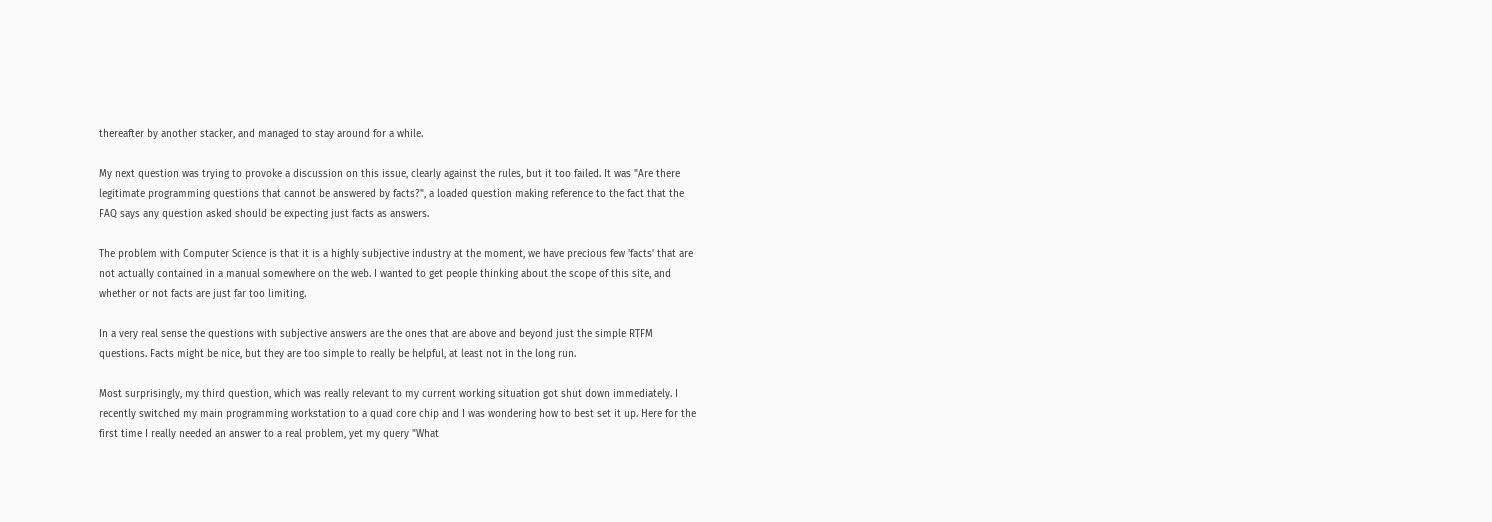thereafter by another stacker, and managed to stay around for a while.

My next question was trying to provoke a discussion on this issue, clearly against the rules, but it too failed. It was "Are there legitimate programming questions that cannot be answered by facts?", a loaded question making reference to the fact that the FAQ says any question asked should be expecting just facts as answers.

The problem with Computer Science is that it is a highly subjective industry at the moment, we have precious few 'facts' that are not actually contained in a manual somewhere on the web. I wanted to get people thinking about the scope of this site, and whether or not facts are just far too limiting.

In a very real sense the questions with subjective answers are the ones that are above and beyond just the simple RTFM questions. Facts might be nice, but they are too simple to really be helpful, at least not in the long run.

Most surprisingly, my third question, which was really relevant to my current working situation got shut down immediately. I recently switched my main programming workstation to a quad core chip and I was wondering how to best set it up. Here for the first time I really needed an answer to a real problem, yet my query "What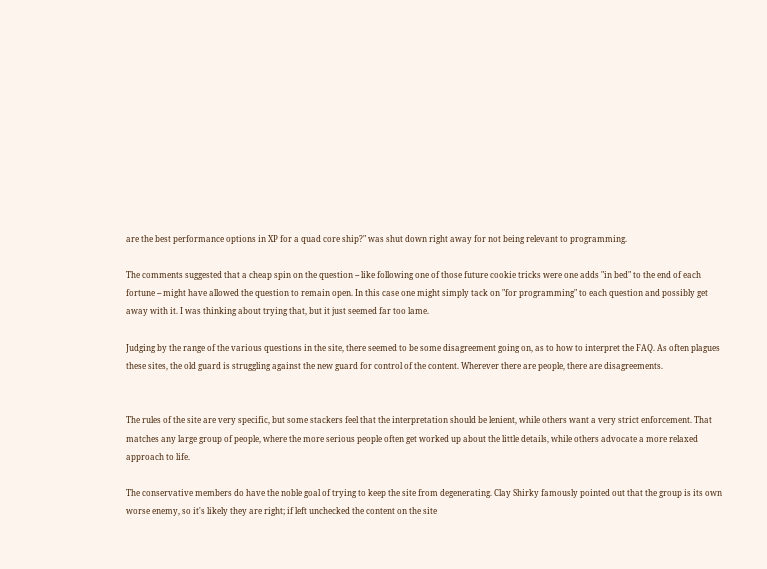are the best performance options in XP for a quad core ship?" was shut down right away for not being relevant to programming.

The comments suggested that a cheap spin on the question -- like following one of those future cookie tricks were one adds "in bed" to the end of each fortune -- might have allowed the question to remain open. In this case one might simply tack on "for programming" to each question and possibly get away with it. I was thinking about trying that, but it just seemed far too lame.

Judging by the range of the various questions in the site, there seemed to be some disagreement going on, as to how to interpret the FAQ. As often plagues these sites, the old guard is struggling against the new guard for control of the content. Wherever there are people, there are disagreements.


The rules of the site are very specific, but some stackers feel that the interpretation should be lenient, while others want a very strict enforcement. That matches any large group of people, where the more serious people often get worked up about the little details, while others advocate a more relaxed approach to life.

The conservative members do have the noble goal of trying to keep the site from degenerating. Clay Shirky famously pointed out that the group is its own worse enemy, so it's likely they are right; if left unchecked the content on the site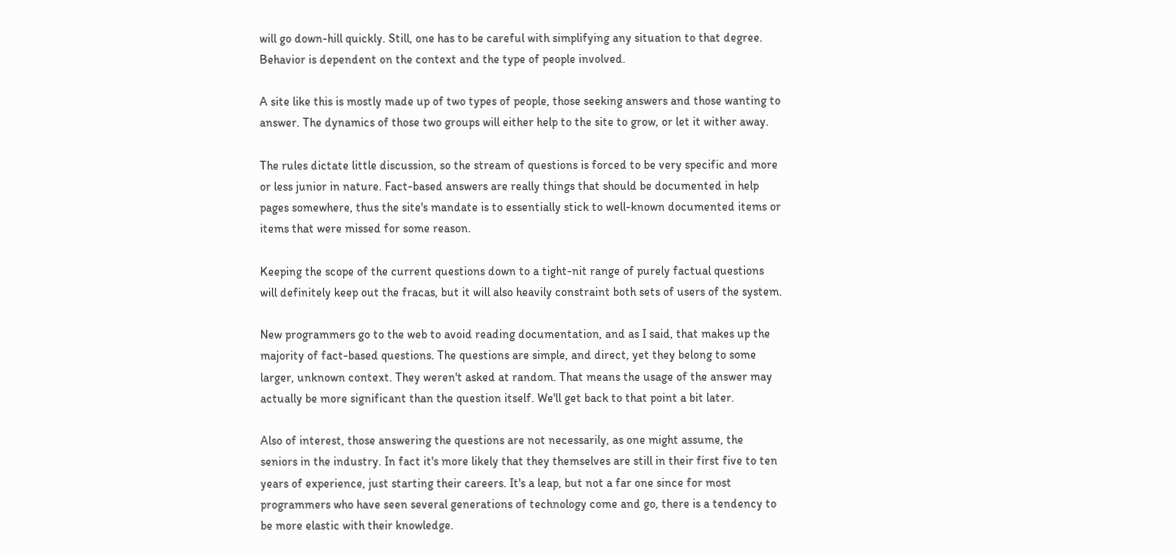will go down-hill quickly. Still, one has to be careful with simplifying any situation to that degree. Behavior is dependent on the context and the type of people involved.

A site like this is mostly made up of two types of people, those seeking answers and those wanting to answer. The dynamics of those two groups will either help to the site to grow, or let it wither away.

The rules dictate little discussion, so the stream of questions is forced to be very specific and more or less junior in nature. Fact-based answers are really things that should be documented in help pages somewhere, thus the site's mandate is to essentially stick to well-known documented items or items that were missed for some reason.

Keeping the scope of the current questions down to a tight-nit range of purely factual questions will definitely keep out the fracas, but it will also heavily constraint both sets of users of the system.

New programmers go to the web to avoid reading documentation, and as I said, that makes up the majority of fact-based questions. The questions are simple, and direct, yet they belong to some larger, unknown context. They weren't asked at random. That means the usage of the answer may actually be more significant than the question itself. We'll get back to that point a bit later.

Also of interest, those answering the questions are not necessarily, as one might assume, the seniors in the industry. In fact it's more likely that they themselves are still in their first five to ten years of experience, just starting their careers. It's a leap, but not a far one since for most programmers who have seen several generations of technology come and go, there is a tendency to be more elastic with their knowledge.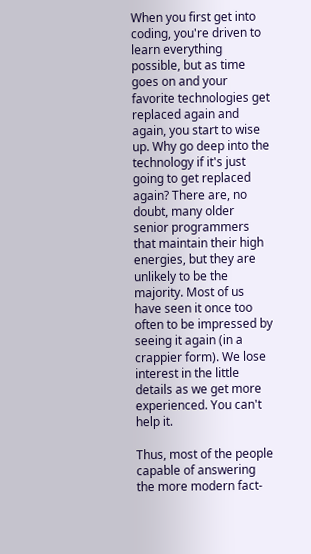When you first get into coding, you're driven to learn everything possible, but as time goes on and your favorite technologies get replaced again and again, you start to wise up. Why go deep into the technology if it's just going to get replaced again? There are, no doubt, many older senior programmers that maintain their high energies, but they are unlikely to be the majority. Most of us have seen it once too often to be impressed by seeing it again (in a crappier form). We lose interest in the little details as we get more experienced. You can't help it.

Thus, most of the people capable of answering the more modern fact-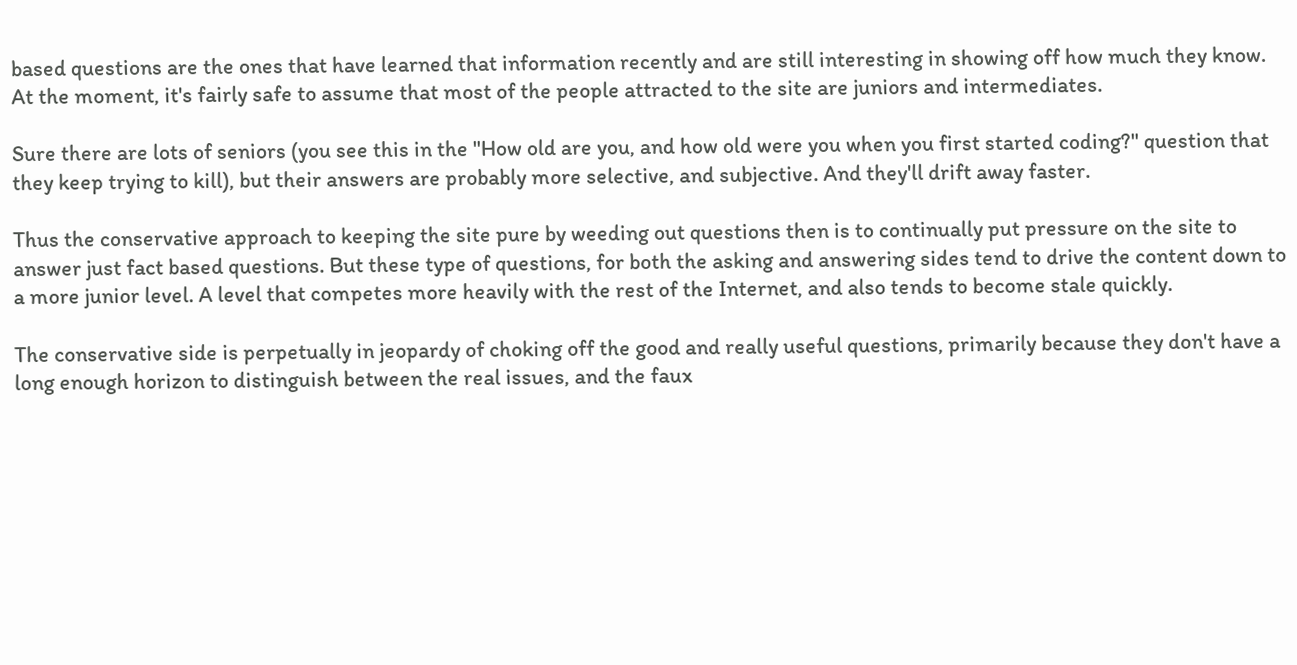based questions are the ones that have learned that information recently and are still interesting in showing off how much they know. At the moment, it's fairly safe to assume that most of the people attracted to the site are juniors and intermediates.

Sure there are lots of seniors (you see this in the "How old are you, and how old were you when you first started coding?" question that they keep trying to kill), but their answers are probably more selective, and subjective. And they'll drift away faster.

Thus the conservative approach to keeping the site pure by weeding out questions then is to continually put pressure on the site to answer just fact based questions. But these type of questions, for both the asking and answering sides tend to drive the content down to a more junior level. A level that competes more heavily with the rest of the Internet, and also tends to become stale quickly.

The conservative side is perpetually in jeopardy of choking off the good and really useful questions, primarily because they don't have a long enough horizon to distinguish between the real issues, and the faux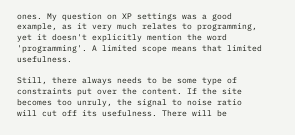ones. My question on XP settings was a good example, as it very much relates to programming, yet it doesn't explicitly mention the word 'programming'. A limited scope means that limited usefulness.

Still, there always needs to be some type of constraints put over the content. If the site becomes too unruly, the signal to noise ratio will cut off its usefulness. There will be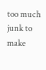too much junk to make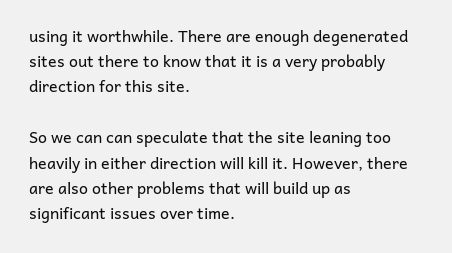using it worthwhile. There are enough degenerated sites out there to know that it is a very probably direction for this site.

So we can can speculate that the site leaning too heavily in either direction will kill it. However, there are also other problems that will build up as significant issues over time.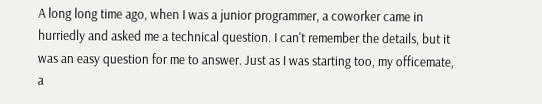A long long time ago, when I was a junior programmer, a coworker came in hurriedly and asked me a technical question. I can't remember the details, but it was an easy question for me to answer. Just as I was starting too, my officemate, a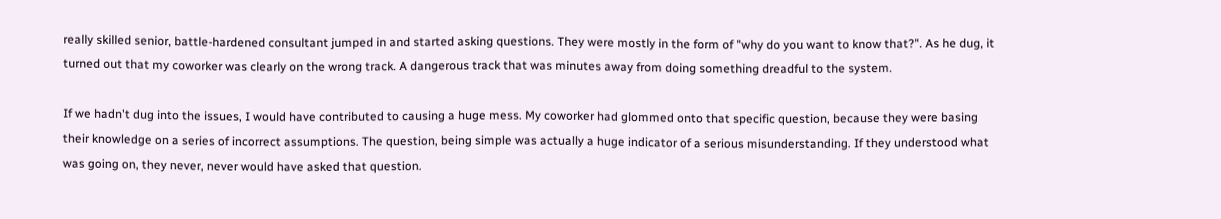really skilled senior, battle-hardened consultant jumped in and started asking questions. They were mostly in the form of "why do you want to know that?". As he dug, it turned out that my coworker was clearly on the wrong track. A dangerous track that was minutes away from doing something dreadful to the system.

If we hadn't dug into the issues, I would have contributed to causing a huge mess. My coworker had glommed onto that specific question, because they were basing their knowledge on a series of incorrect assumptions. The question, being simple was actually a huge indicator of a serious misunderstanding. If they understood what was going on, they never, never would have asked that question.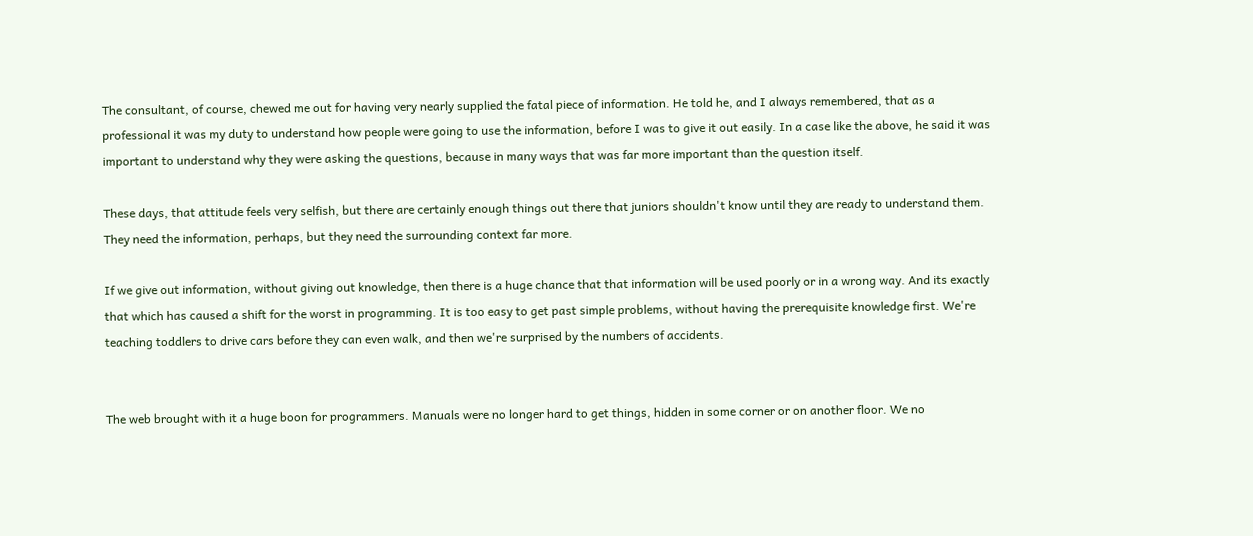The consultant, of course, chewed me out for having very nearly supplied the fatal piece of information. He told he, and I always remembered, that as a professional it was my duty to understand how people were going to use the information, before I was to give it out easily. In a case like the above, he said it was important to understand why they were asking the questions, because in many ways that was far more important than the question itself.

These days, that attitude feels very selfish, but there are certainly enough things out there that juniors shouldn't know until they are ready to understand them. They need the information, perhaps, but they need the surrounding context far more.

If we give out information, without giving out knowledge, then there is a huge chance that that information will be used poorly or in a wrong way. And its exactly that which has caused a shift for the worst in programming. It is too easy to get past simple problems, without having the prerequisite knowledge first. We're teaching toddlers to drive cars before they can even walk, and then we're surprised by the numbers of accidents.


The web brought with it a huge boon for programmers. Manuals were no longer hard to get things, hidden in some corner or on another floor. We no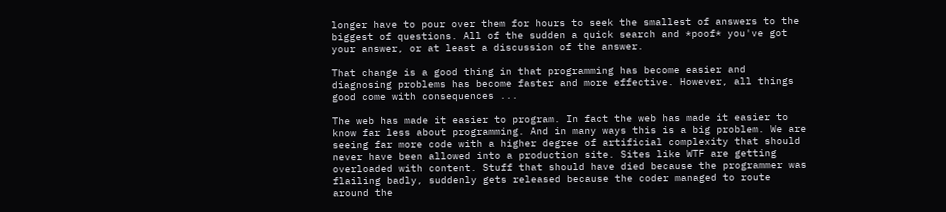longer have to pour over them for hours to seek the smallest of answers to the biggest of questions. All of the sudden a quick search and *poof* you've got your answer, or at least a discussion of the answer.

That change is a good thing in that programming has become easier and diagnosing problems has become faster and more effective. However, all things good come with consequences ...

The web has made it easier to program. In fact the web has made it easier to know far less about programming. And in many ways this is a big problem. We are seeing far more code with a higher degree of artificial complexity that should never have been allowed into a production site. Sites like WTF are getting overloaded with content. Stuff that should have died because the programmer was flailing badly, suddenly gets released because the coder managed to route around the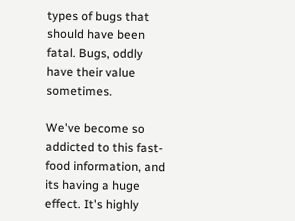types of bugs that should have been fatal. Bugs, oddly have their value sometimes.

We've become so addicted to this fast-food information, and its having a huge effect. It's highly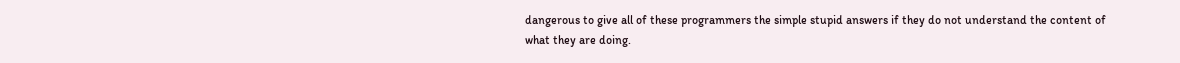dangerous to give all of these programmers the simple stupid answers if they do not understand the content of what they are doing.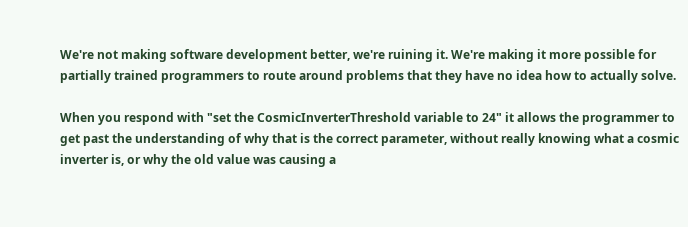We're not making software development better, we're ruining it. We're making it more possible for partially trained programmers to route around problems that they have no idea how to actually solve.

When you respond with "set the CosmicInverterThreshold variable to 24" it allows the programmer to get past the understanding of why that is the correct parameter, without really knowing what a cosmic inverter is, or why the old value was causing a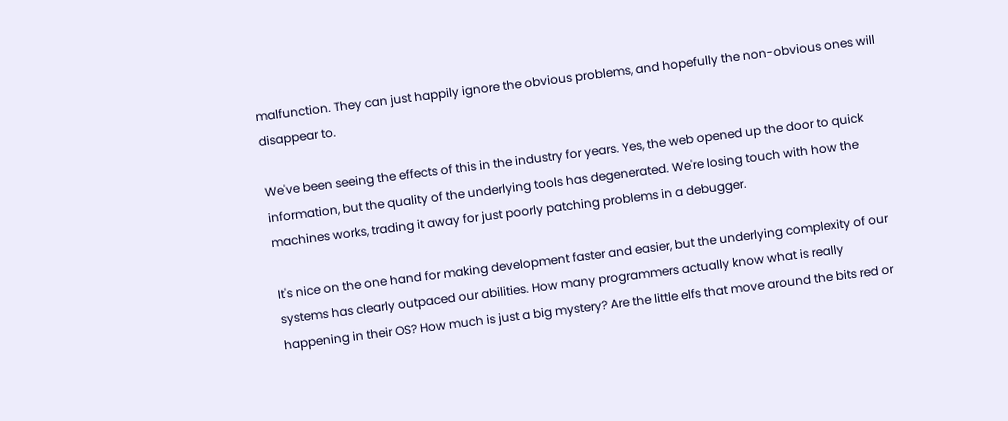malfunction. They can just happily ignore the obvious problems, and hopefully the non-obvious ones will disappear to.

We've been seeing the effects of this in the industry for years. Yes, the web opened up the door to quick information, but the quality of the underlying tools has degenerated. We're losing touch with how the machines works, trading it away for just poorly patching problems in a debugger.

It's nice on the one hand for making development faster and easier, but the underlying complexity of our systems has clearly outpaced our abilities. How many programmers actually know what is really happening in their OS? How much is just a big mystery? Are the little elfs that move around the bits red or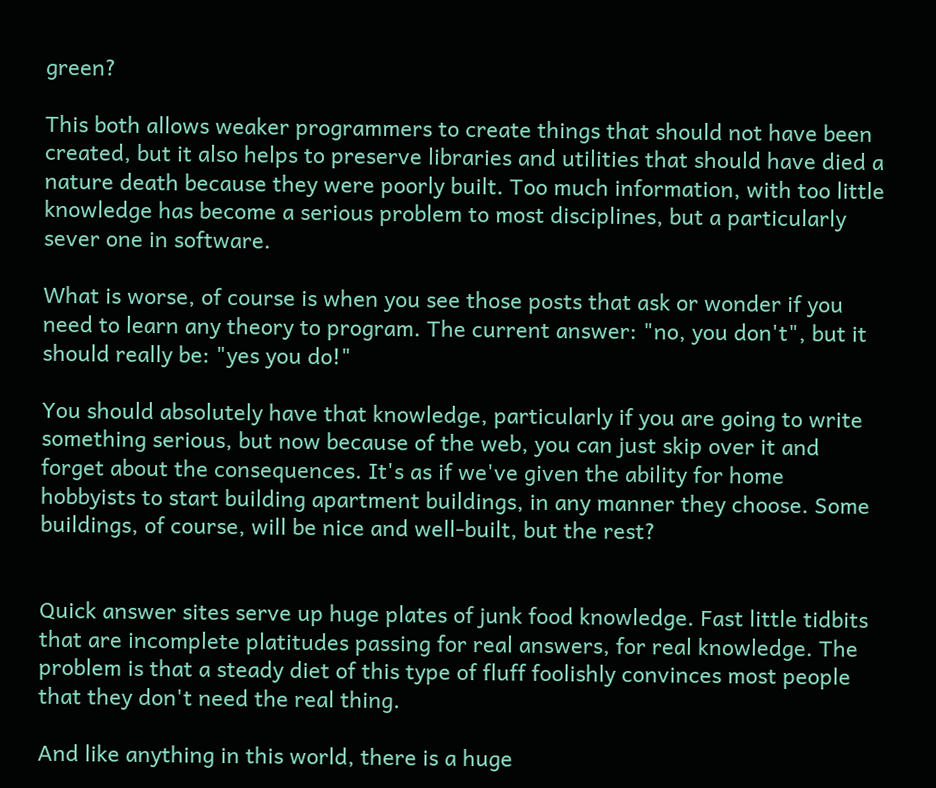green?

This both allows weaker programmers to create things that should not have been created, but it also helps to preserve libraries and utilities that should have died a nature death because they were poorly built. Too much information, with too little knowledge has become a serious problem to most disciplines, but a particularly sever one in software.

What is worse, of course is when you see those posts that ask or wonder if you need to learn any theory to program. The current answer: "no, you don't", but it should really be: "yes you do!"

You should absolutely have that knowledge, particularly if you are going to write something serious, but now because of the web, you can just skip over it and forget about the consequences. It's as if we've given the ability for home hobbyists to start building apartment buildings, in any manner they choose. Some buildings, of course, will be nice and well-built, but the rest?


Quick answer sites serve up huge plates of junk food knowledge. Fast little tidbits that are incomplete platitudes passing for real answers, for real knowledge. The problem is that a steady diet of this type of fluff foolishly convinces most people that they don't need the real thing.

And like anything in this world, there is a huge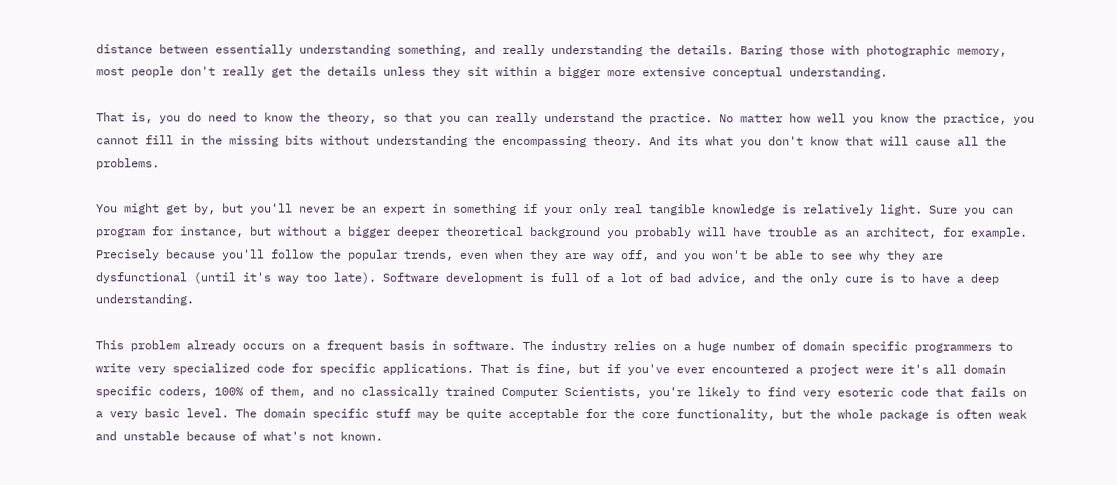distance between essentially understanding something, and really understanding the details. Baring those with photographic memory, most people don't really get the details unless they sit within a bigger more extensive conceptual understanding.

That is, you do need to know the theory, so that you can really understand the practice. No matter how well you know the practice, you cannot fill in the missing bits without understanding the encompassing theory. And its what you don't know that will cause all the problems.

You might get by, but you'll never be an expert in something if your only real tangible knowledge is relatively light. Sure you can program for instance, but without a bigger deeper theoretical background you probably will have trouble as an architect, for example. Precisely because you'll follow the popular trends, even when they are way off, and you won't be able to see why they are dysfunctional (until it's way too late). Software development is full of a lot of bad advice, and the only cure is to have a deep understanding.

This problem already occurs on a frequent basis in software. The industry relies on a huge number of domain specific programmers to write very specialized code for specific applications. That is fine, but if you've ever encountered a project were it's all domain specific coders, 100% of them, and no classically trained Computer Scientists, you're likely to find very esoteric code that fails on a very basic level. The domain specific stuff may be quite acceptable for the core functionality, but the whole package is often weak and unstable because of what's not known.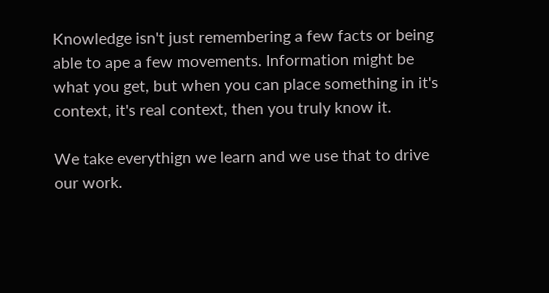Knowledge isn't just remembering a few facts or being able to ape a few movements. Information might be what you get, but when you can place something in it's context, it's real context, then you truly know it.

We take everythign we learn and we use that to drive our work.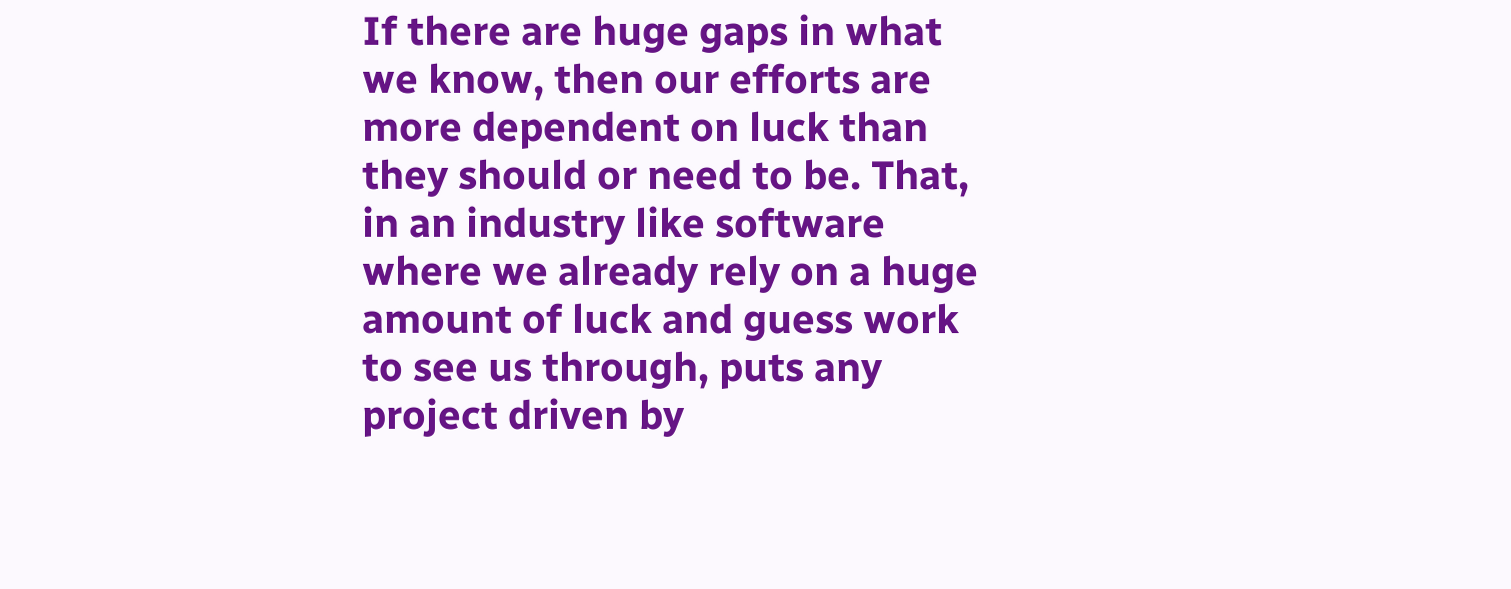If there are huge gaps in what we know, then our efforts are more dependent on luck than they should or need to be. That, in an industry like software where we already rely on a huge amount of luck and guess work to see us through, puts any project driven by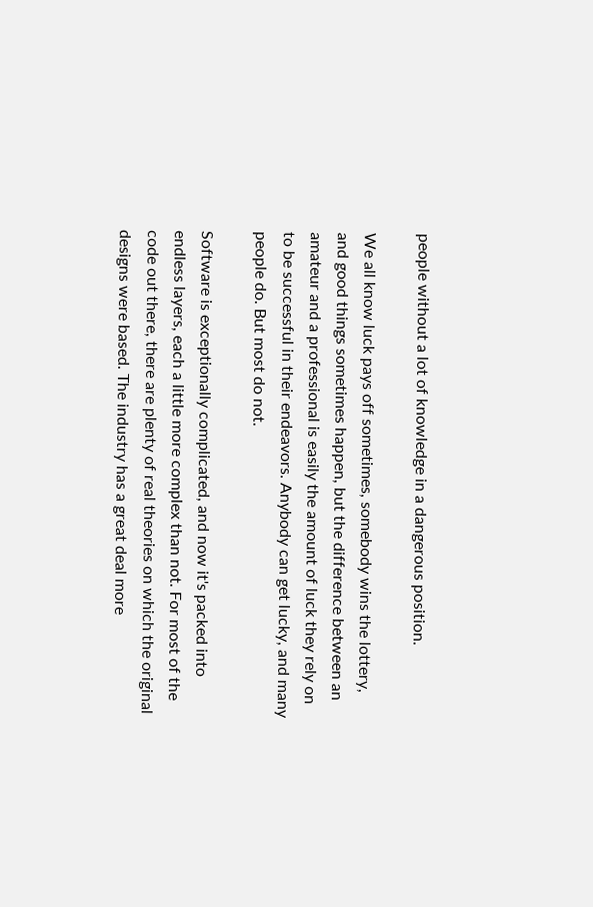people without a lot of knowledge in a dangerous position.

We all know luck pays off sometimes, somebody wins the lottery, and good things sometimes happen, but the difference between an amateur and a professional is easily the amount of luck they rely on to be successful in their endeavors. Anybody can get lucky, and many people do. But most do not.

Software is exceptionally complicated, and now it's packed into endless layers, each a little more complex than not. For most of the code out there, there are plenty of real theories on which the original designs were based. The industry has a great deal more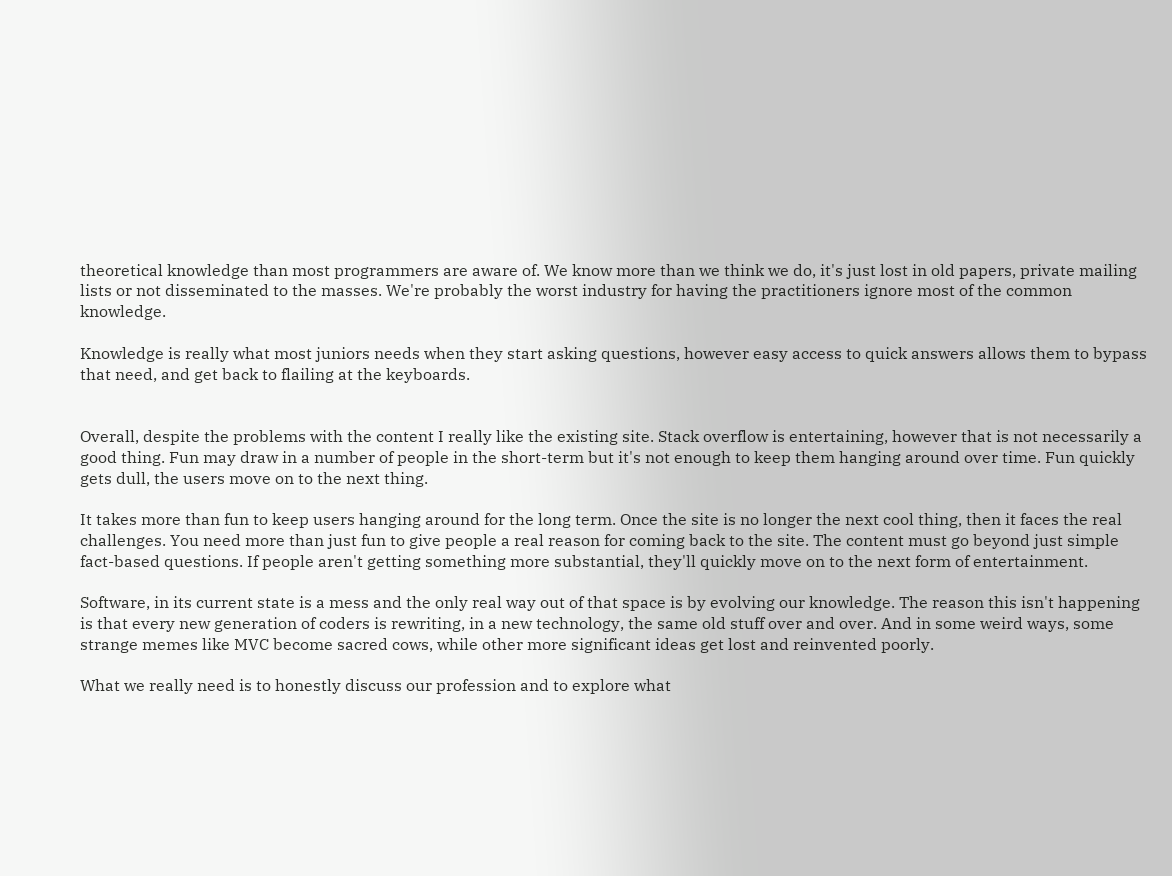theoretical knowledge than most programmers are aware of. We know more than we think we do, it's just lost in old papers, private mailing lists or not disseminated to the masses. We're probably the worst industry for having the practitioners ignore most of the common knowledge.

Knowledge is really what most juniors needs when they start asking questions, however easy access to quick answers allows them to bypass that need, and get back to flailing at the keyboards.


Overall, despite the problems with the content I really like the existing site. Stack overflow is entertaining, however that is not necessarily a good thing. Fun may draw in a number of people in the short-term but it's not enough to keep them hanging around over time. Fun quickly gets dull, the users move on to the next thing.

It takes more than fun to keep users hanging around for the long term. Once the site is no longer the next cool thing, then it faces the real challenges. You need more than just fun to give people a real reason for coming back to the site. The content must go beyond just simple fact-based questions. If people aren't getting something more substantial, they'll quickly move on to the next form of entertainment.

Software, in its current state is a mess and the only real way out of that space is by evolving our knowledge. The reason this isn't happening is that every new generation of coders is rewriting, in a new technology, the same old stuff over and over. And in some weird ways, some strange memes like MVC become sacred cows, while other more significant ideas get lost and reinvented poorly.

What we really need is to honestly discuss our profession and to explore what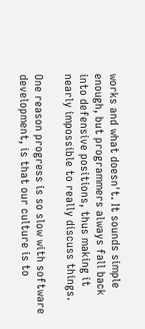works and what doesn't. It sounds simple enough, but programmers always fall back into defensive positions, thus making it nearly impossible to really discuss things.

One reason progress is so slow with software development, is that our culture is to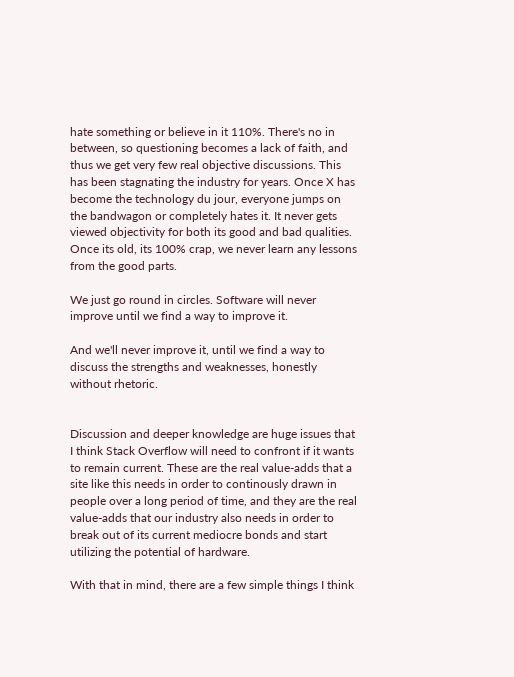hate something or believe in it 110%. There's no in between, so questioning becomes a lack of faith, and thus we get very few real objective discussions. This has been stagnating the industry for years. Once X has become the technology du jour, everyone jumps on the bandwagon or completely hates it. It never gets viewed objectivity for both its good and bad qualities. Once its old, its 100% crap, we never learn any lessons from the good parts.

We just go round in circles. Software will never improve until we find a way to improve it.

And we'll never improve it, until we find a way to discuss the strengths and weaknesses, honestly without rhetoric.


Discussion and deeper knowledge are huge issues that I think Stack Overflow will need to confront if it wants to remain current. These are the real value-adds that a site like this needs in order to continously drawn in people over a long period of time, and they are the real value-adds that our industry also needs in order to break out of its current mediocre bonds and start utilizing the potential of hardware.

With that in mind, there are a few simple things I think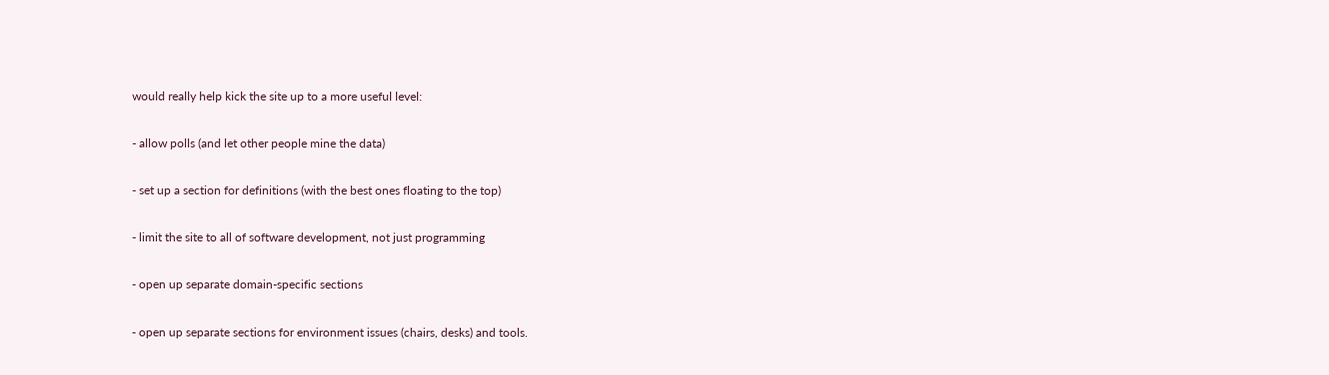would really help kick the site up to a more useful level:

- allow polls (and let other people mine the data)

- set up a section for definitions (with the best ones floating to the top)

- limit the site to all of software development, not just programming

- open up separate domain-specific sections

- open up separate sections for environment issues (chairs, desks) and tools.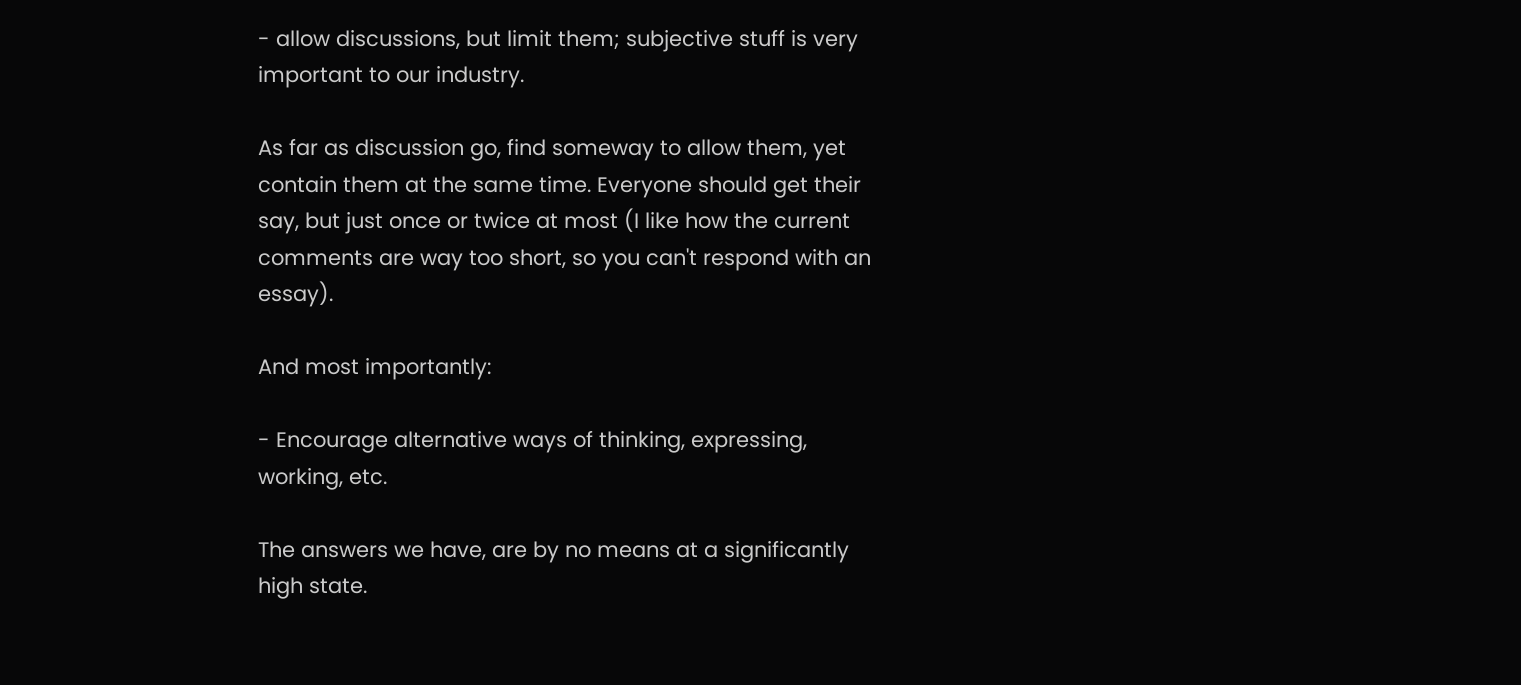- allow discussions, but limit them; subjective stuff is very important to our industry.

As far as discussion go, find someway to allow them, yet contain them at the same time. Everyone should get their say, but just once or twice at most (I like how the current comments are way too short, so you can't respond with an essay).

And most importantly:

- Encourage alternative ways of thinking, expressing, working, etc.

The answers we have, are by no means at a significantly high state.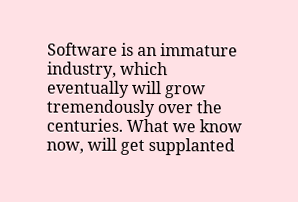Software is an immature industry, which eventually will grow tremendously over the centuries. What we know now, will get supplanted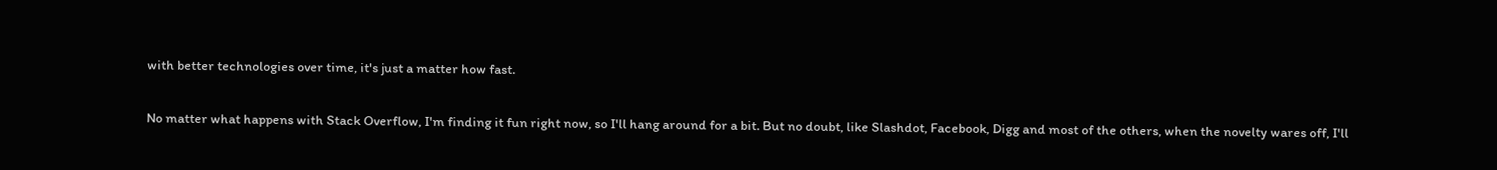with better technologies over time, it's just a matter how fast.

No matter what happens with Stack Overflow, I'm finding it fun right now, so I'll hang around for a bit. But no doubt, like Slashdot, Facebook, Digg and most of the others, when the novelty wares off, I'll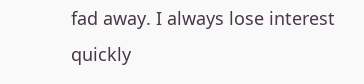fad away. I always lose interest quickly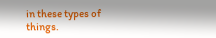in these types of things.